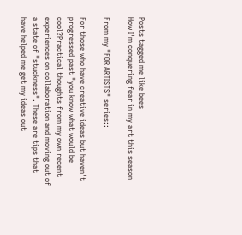Posts tagged me like bees
How I'm conquering fear in my art this season

From my "FOR ARTISTS" series::

For those who have creative ideas but haven't progressed past "you know what would be cool?Practical thoughts from my own recent experiences on collaboration and moving out of a state of "stuckness". These are tips that have helped me get my ideas out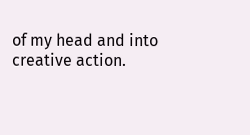of my head and into creative action.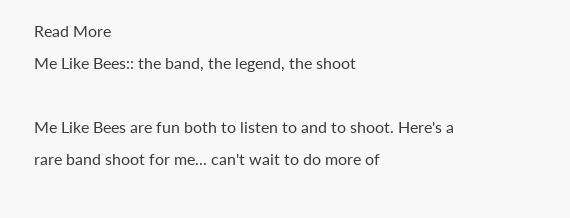Read More
Me Like Bees:: the band, the legend, the shoot

Me Like Bees are fun both to listen to and to shoot. Here's a rare band shoot for me... can't wait to do more of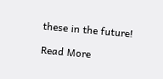these in the future!

Read More